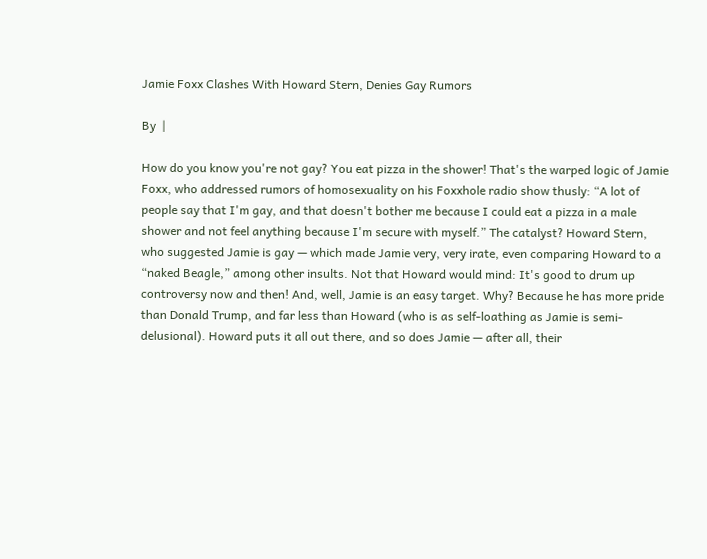Jamie Foxx Clashes With Howard Stern, Denies Gay Rumors

By  |

How do you know you're not gay? You eat pizza in the shower! That's the warped logic of Jamie Foxx, who addressed rumors of homosexuality on his Foxxhole radio show thusly: “A lot of people say that I'm gay, and that doesn't bother me because I could eat a pizza in a male shower and not feel anything because I'm secure with myself.” The catalyst? Howard Stern, who suggested Jamie is gay — which made Jamie very, very irate, even comparing Howard to a “naked Beagle,” among other insults. Not that Howard would mind: It's good to drum up controversy now and then! And, well, Jamie is an easy target. Why? Because he has more pride than Donald Trump, and far less than Howard (who is as self-loathing as Jamie is semi-delusional). Howard puts it all out there, and so does Jamie — after all, their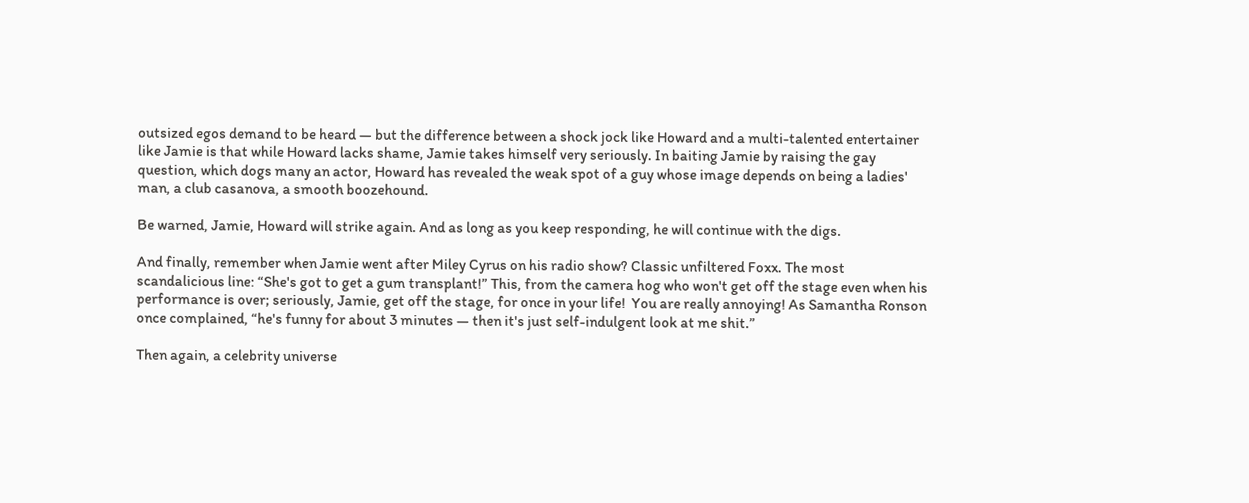outsized egos demand to be heard — but the difference between a shock jock like Howard and a multi-talented entertainer like Jamie is that while Howard lacks shame, Jamie takes himself very seriously. In baiting Jamie by raising the gay question, which dogs many an actor, Howard has revealed the weak spot of a guy whose image depends on being a ladies' man, a club casanova, a smooth boozehound.

Be warned, Jamie, Howard will strike again. And as long as you keep responding, he will continue with the digs.

And finally, remember when Jamie went after Miley Cyrus on his radio show? Classic unfiltered Foxx. The most scandalicious line: “She's got to get a gum transplant!” This, from the camera hog who won't get off the stage even when his performance is over; seriously, Jamie, get off the stage, for once in your life!  You are really annoying! As Samantha Ronson once complained, “he's funny for about 3 minutes — then it's just self-indulgent look at me shit.”

Then again, a celebrity universe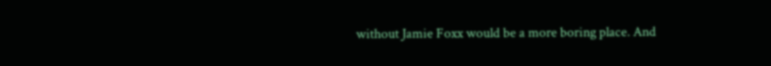without Jamie Foxx would be a more boring place. And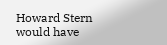Howard Stern would have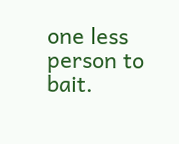one less person to bait.